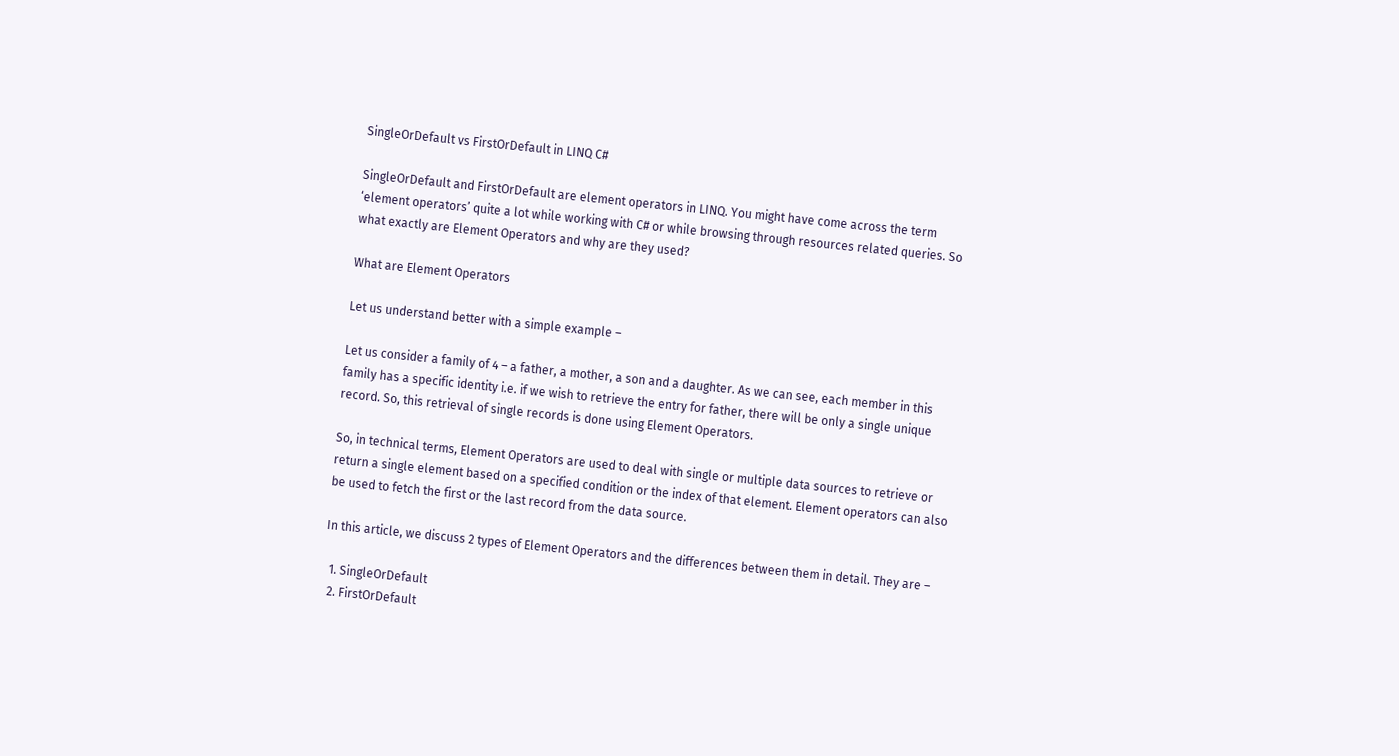SingleOrDefault vs FirstOrDefault in LINQ C#

SingleOrDefault and FirstOrDefault are element operators in LINQ. You might have come across the term ‘element operators’ quite a lot while working with C# or while browsing through resources related queries. So what exactly are Element Operators and why are they used?

What are Element Operators

Let us understand better with a simple example –

Let us consider a family of 4 – a father, a mother, a son and a daughter. As we can see, each member in this family has a specific identity i.e. if we wish to retrieve the entry for father, there will be only a single unique record. So, this retrieval of single records is done using Element Operators.

So, in technical terms, Element Operators are used to deal with single or multiple data sources to retrieve or return a single element based on a specified condition or the index of that element. Element operators can also be used to fetch the first or the last record from the data source.

In this article, we discuss 2 types of Element Operators and the differences between them in detail. They are –

  1. SingleOrDefault
  2. FirstOrDefault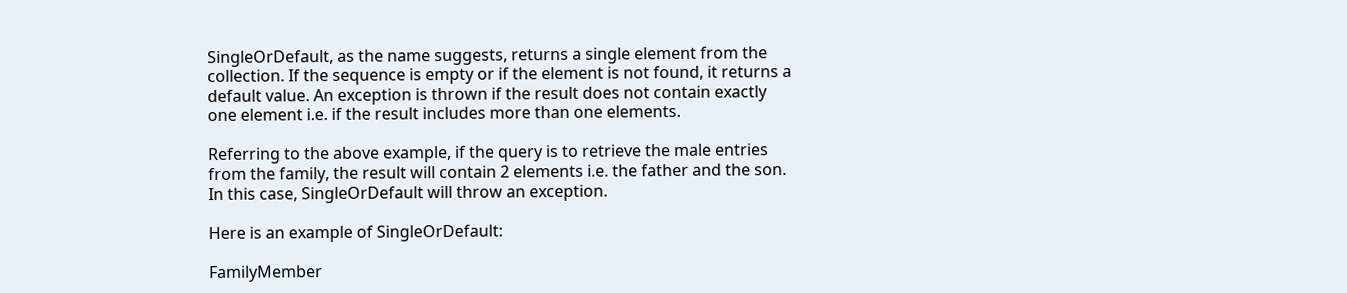SingleOrDefault, as the name suggests, returns a single element from the collection. If the sequence is empty or if the element is not found, it returns a default value. An exception is thrown if the result does not contain exactly one element i.e. if the result includes more than one elements.

Referring to the above example, if the query is to retrieve the male entries from the family, the result will contain 2 elements i.e. the father and the son. In this case, SingleOrDefault will throw an exception.

Here is an example of SingleOrDefault:

FamilyMember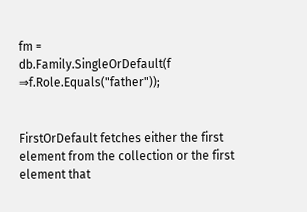fm =
db.Family.SingleOrDefault(f ⇒f.Role.Equals("father"));


FirstOrDefault fetches either the first element from the collection or the first element that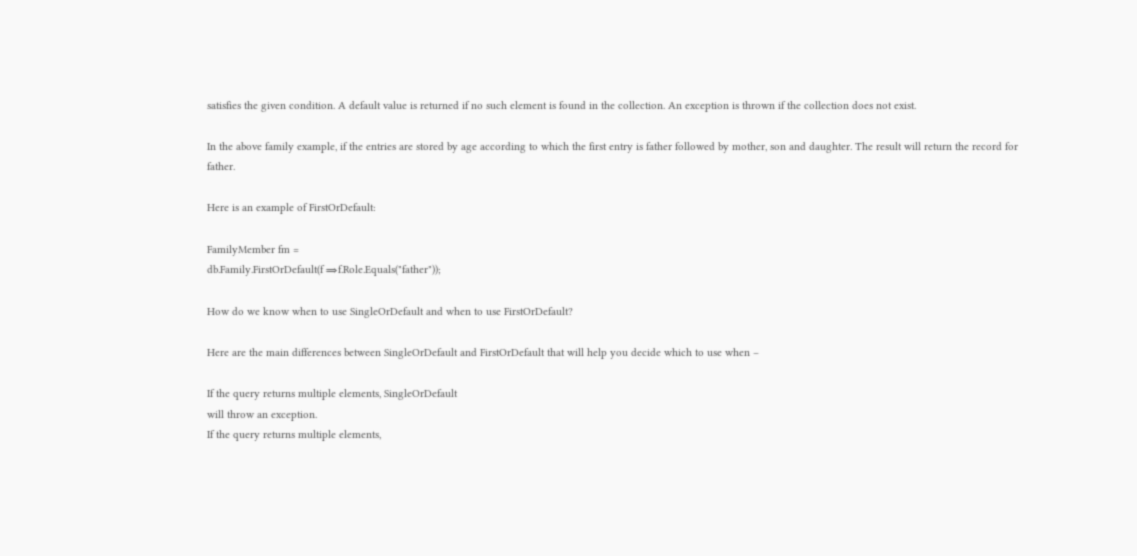satisfies the given condition. A default value is returned if no such element is found in the collection. An exception is thrown if the collection does not exist.

In the above family example, if the entries are stored by age according to which the first entry is father followed by mother, son and daughter. The result will return the record for father.

Here is an example of FirstOrDefault:

FamilyMember fm =
db.Family.FirstOrDefault(f ⇒f.Role.Equals("father"));

How do we know when to use SingleOrDefault and when to use FirstOrDefault?

Here are the main differences between SingleOrDefault and FirstOrDefault that will help you decide which to use when –

If the query returns multiple elements, SingleOrDefault
will throw an exception.
If the query returns multiple elements,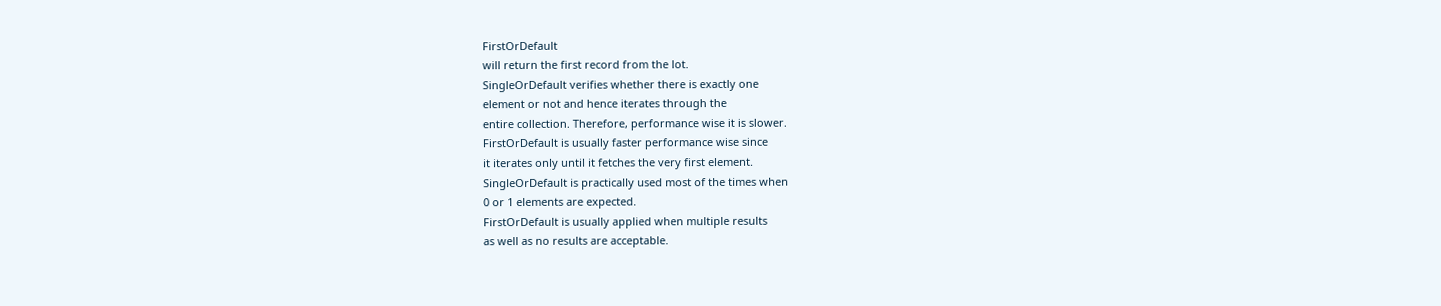FirstOrDefault
will return the first record from the lot.
SingleOrDefault verifies whether there is exactly one
element or not and hence iterates through the
entire collection. Therefore, performance wise it is slower.
FirstOrDefault is usually faster performance wise since
it iterates only until it fetches the very first element.
SingleOrDefault is practically used most of the times when
0 or 1 elements are expected.
FirstOrDefault is usually applied when multiple results
as well as no results are acceptable.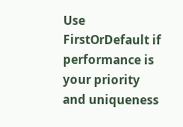Use FirstOrDefault if performance is your priority and uniqueness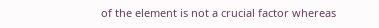of the element is not a crucial factor whereas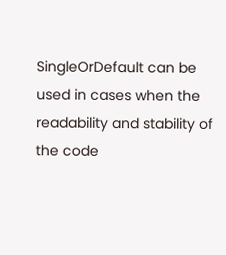SingleOrDefault can be used in cases when the readability and stability of the code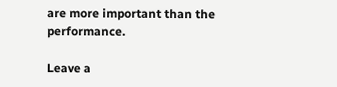are more important than the performance.

Leave a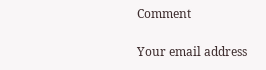Comment

Your email address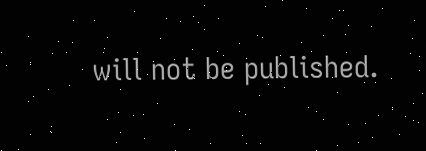will not be published.